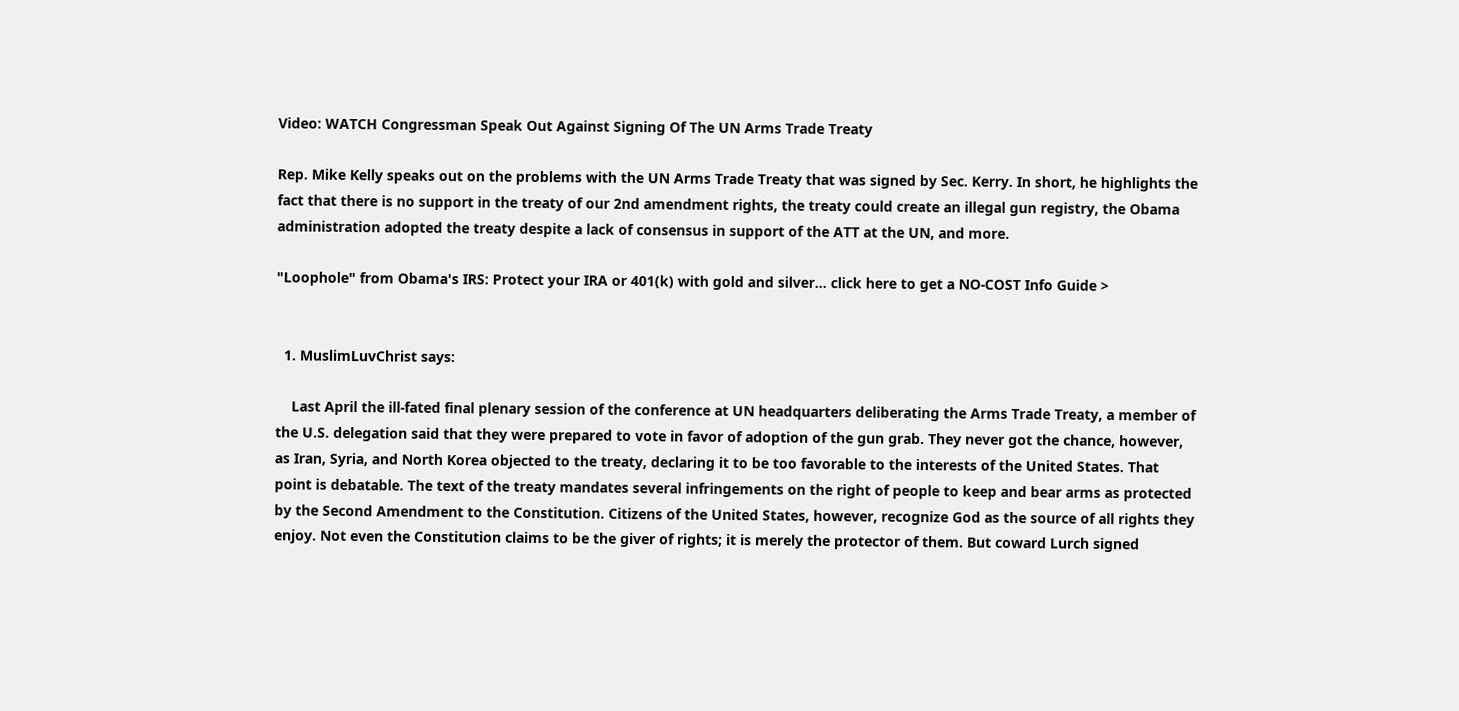Video: WATCH Congressman Speak Out Against Signing Of The UN Arms Trade Treaty

Rep. Mike Kelly speaks out on the problems with the UN Arms Trade Treaty that was signed by Sec. Kerry. In short, he highlights the fact that there is no support in the treaty of our 2nd amendment rights, the treaty could create an illegal gun registry, the Obama administration adopted the treaty despite a lack of consensus in support of the ATT at the UN, and more.

"Loophole" from Obama's IRS: Protect your IRA or 401(k) with gold and silver... click here to get a NO-COST Info Guide >


  1. MuslimLuvChrist says:

    Last April the ill-fated final plenary session of the conference at UN headquarters deliberating the Arms Trade Treaty, a member of the U.S. delegation said that they were prepared to vote in favor of adoption of the gun grab. They never got the chance, however, as Iran, Syria, and North Korea objected to the treaty, declaring it to be too favorable to the interests of the United States. That point is debatable. The text of the treaty mandates several infringements on the right of people to keep and bear arms as protected by the Second Amendment to the Constitution. Citizens of the United States, however, recognize God as the source of all rights they enjoy. Not even the Constitution claims to be the giver of rights; it is merely the protector of them. But coward Lurch signed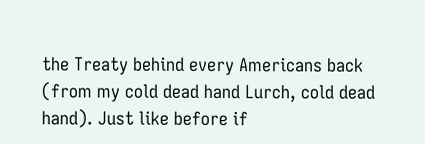the Treaty behind every Americans back (from my cold dead hand Lurch, cold dead hand). Just like before if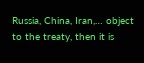Russia, China, Iran,… object to the treaty, then it is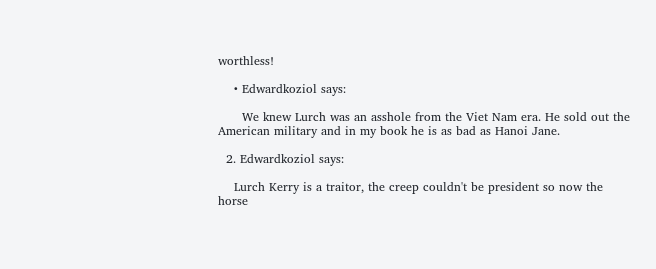worthless!

    • Edwardkoziol says:

      We knew Lurch was an asshole from the Viet Nam era. He sold out the American military and in my book he is as bad as Hanoi Jane.

  2. Edwardkoziol says:

    Lurch Kerry is a traitor, the creep couldn't be president so now the horse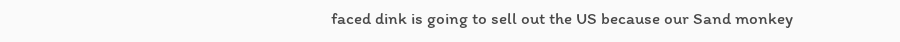faced dink is going to sell out the US because our Sand monkey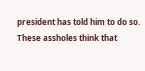president has told him to do so. These assholes think that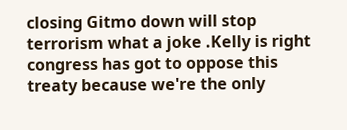closing Gitmo down will stop terrorism what a joke .Kelly is right congress has got to oppose this treaty because we're the only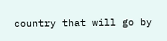country that will go by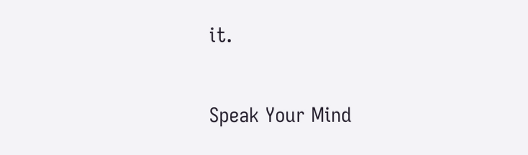it.

Speak Your Mind